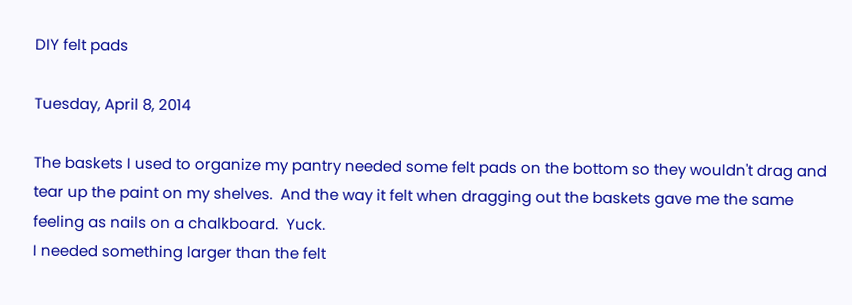DIY felt pads

Tuesday, April 8, 2014

The baskets I used to organize my pantry needed some felt pads on the bottom so they wouldn't drag and tear up the paint on my shelves.  And the way it felt when dragging out the baskets gave me the same feeling as nails on a chalkboard.  Yuck.
I needed something larger than the felt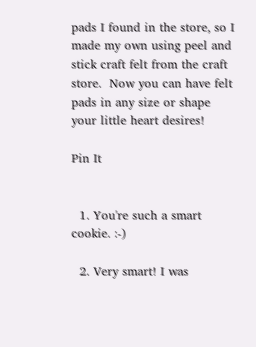pads I found in the store, so I made my own using peel and stick craft felt from the craft store.  Now you can have felt pads in any size or shape your little heart desires!

Pin It


  1. You're such a smart cookie. :-)

  2. Very smart! I was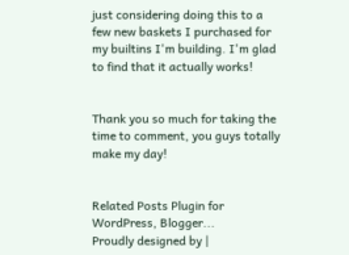just considering doing this to a few new baskets I purchased for my builtins I'm building. I'm glad to find that it actually works!


Thank you so much for taking the time to comment, you guys totally make my day!


Related Posts Plugin for WordPress, Blogger...
Proudly designed by |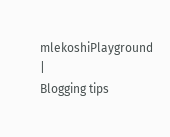mlekoshiPlayground |
Blogging tips